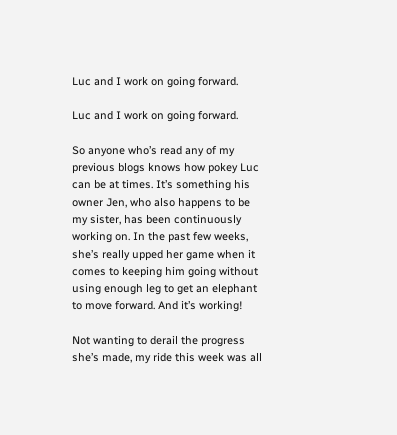Luc and I work on going forward.

Luc and I work on going forward.

So anyone who’s read any of my previous blogs knows how pokey Luc can be at times. It’s something his owner Jen, who also happens to be my sister, has been continuously working on. In the past few weeks, she’s really upped her game when it comes to keeping him going without using enough leg to get an elephant to move forward. And it’s working!

Not wanting to derail the progress she’s made, my ride this week was all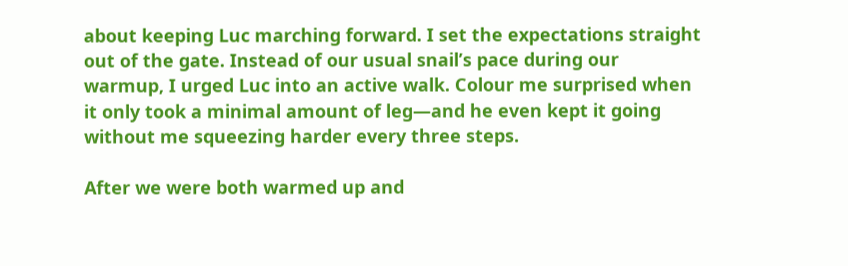about keeping Luc marching forward. I set the expectations straight out of the gate. Instead of our usual snail’s pace during our warmup, I urged Luc into an active walk. Colour me surprised when it only took a minimal amount of leg—and he even kept it going without me squeezing harder every three steps.

After we were both warmed up and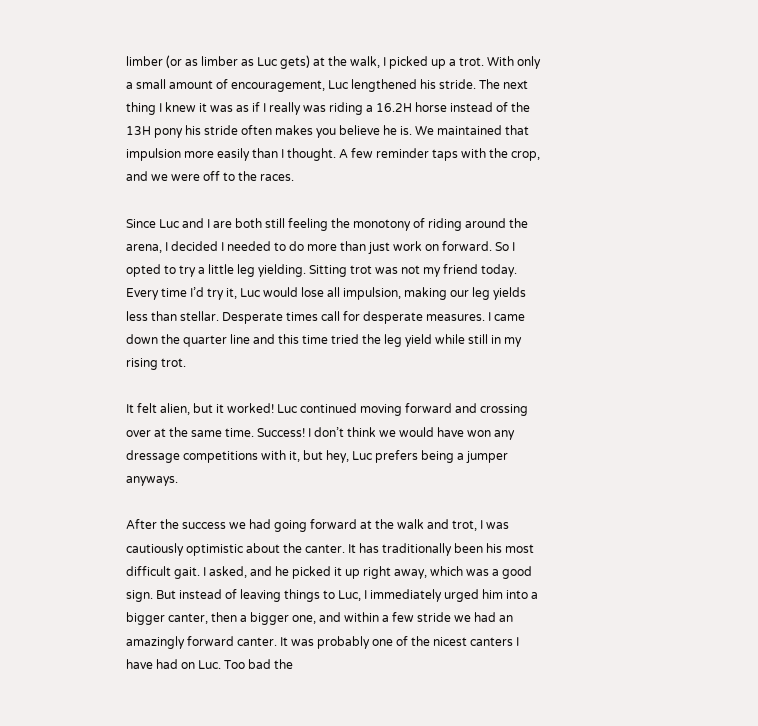limber (or as limber as Luc gets) at the walk, I picked up a trot. With only a small amount of encouragement, Luc lengthened his stride. The next thing I knew it was as if I really was riding a 16.2H horse instead of the 13H pony his stride often makes you believe he is. We maintained that impulsion more easily than I thought. A few reminder taps with the crop, and we were off to the races.

Since Luc and I are both still feeling the monotony of riding around the arena, I decided I needed to do more than just work on forward. So I opted to try a little leg yielding. Sitting trot was not my friend today. Every time I’d try it, Luc would lose all impulsion, making our leg yields less than stellar. Desperate times call for desperate measures. I came down the quarter line and this time tried the leg yield while still in my rising trot.

It felt alien, but it worked! Luc continued moving forward and crossing over at the same time. Success! I don’t think we would have won any dressage competitions with it, but hey, Luc prefers being a jumper anyways.

After the success we had going forward at the walk and trot, I was cautiously optimistic about the canter. It has traditionally been his most difficult gait. I asked, and he picked it up right away, which was a good sign. But instead of leaving things to Luc, I immediately urged him into a bigger canter, then a bigger one, and within a few stride we had an amazingly forward canter. It was probably one of the nicest canters I have had on Luc. Too bad the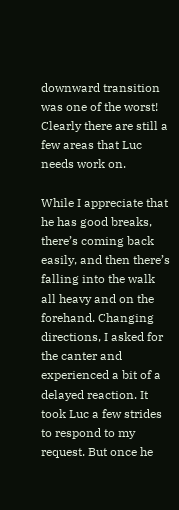downward transition was one of the worst! Clearly there are still a few areas that Luc needs work on.

While I appreciate that he has good breaks, there’s coming back easily, and then there’s falling into the walk all heavy and on the forehand. Changing directions, I asked for the canter and experienced a bit of a delayed reaction. It took Luc a few strides to respond to my request. But once he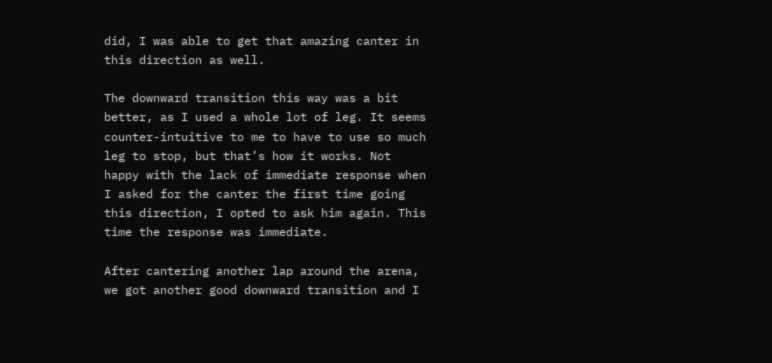did, I was able to get that amazing canter in this direction as well.

The downward transition this way was a bit better, as I used a whole lot of leg. It seems counter-intuitive to me to have to use so much leg to stop, but that’s how it works. Not happy with the lack of immediate response when I asked for the canter the first time going this direction, I opted to ask him again. This time the response was immediate.

After cantering another lap around the arena, we got another good downward transition and I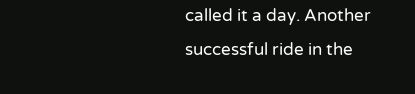called it a day. Another successful ride in the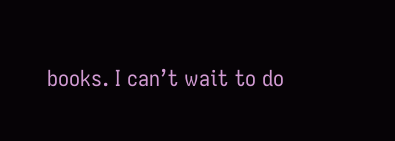books. I can’t wait to do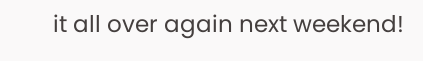it all over again next weekend!